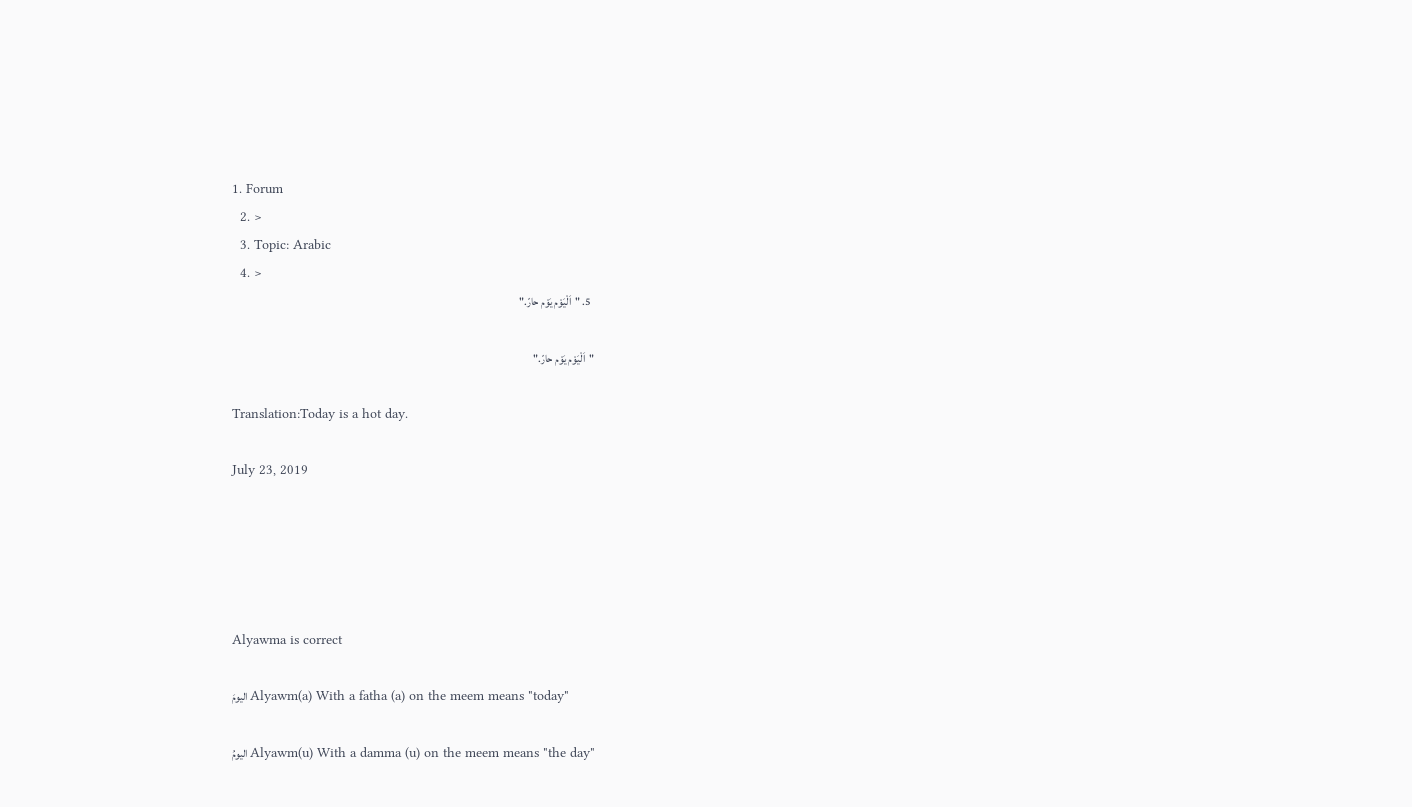1. Forum
  2. >
  3. Topic: Arabic
  4. >
  5. "اَلْيَوْم يَوْم حارّ."

"اَلْيَوْم يَوْم حارّ."

Translation:Today is a hot day.

July 23, 2019





Alyawma is correct

اليومَ Alyawm(a) With a fatha (a) on the meem means "today"

اليومُ Alyawm(u) With a damma (u) on the meem means "the day"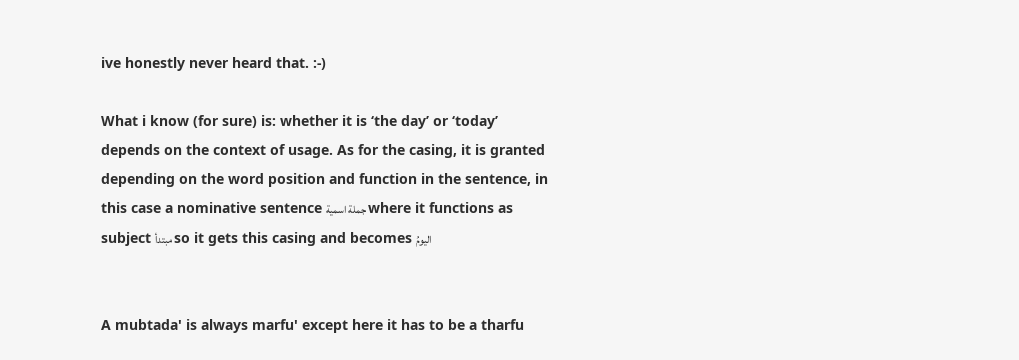ive honestly never heard that. :-)

What i know (for sure) is: whether it is ‘the day’ or ‘today’ depends on the context of usage. As for the casing, it is granted depending on the word position and function in the sentence, in this case a nominative sentence جملة اسمية where it functions as subject مبتدأ so it gets this casing and becomes اليومُ


A mubtada' is always marfu' except here it has to be a tharfu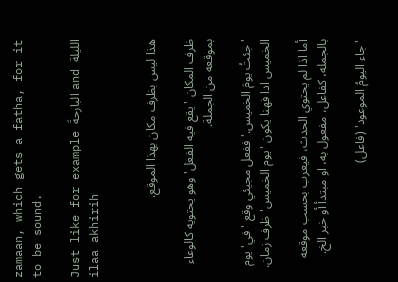zamaan, which gets a fatha, for it to be sound.

Just like for example البارحةَ and الليلة ilaa akhirih


هذا ليس بظرف مكان بهذا الموقع.

ظرف المكان 'يقع فيه الفعل' وهو يحتويه كالوعاء بموقعه من الجملة.

'جئتُ يومَ الخميس.' ففعل مجيئي وقع 'في' يوم الخميس ادا فهنا يكون 'يوم الخميس' ظرف زمان.

أما اذا لم يحتوي الحدث، فيعرب بحسب موقعه بالجمله، كفاعل، مفعول به، او مبتدأ أو خبر الخ.

'جاء اليومُ الموعود' (فاعل)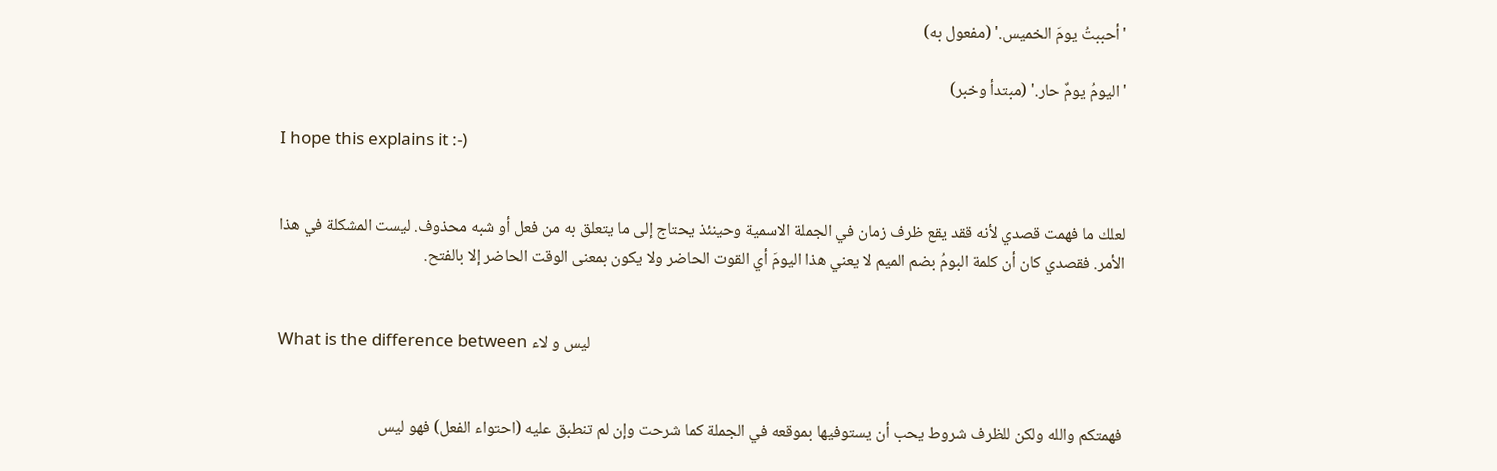'أحببتُ يومَ الخميس.' (مفعول به)

'اليومُ يومٌ حار.' (مبتدأ وخبر)

I hope this explains it :-)


لعلك ما فهمت قصدي لأنه ققد يقع ظرف زمان في الجملة الاسمية وحينئذ يحتاج إلى ما يتعلق به من فعل أو شبه محذوف. ليست المشكلة في هذا الأمر. فقصدي كان أن كلمة البومُ بضم الميم لا يعني هذا اليومَ أي القوت الحاضر ولا يكون بمعنى الوقت الحاضر إلا بالفتح.


What is the difference between ليس و لاء


فهمتكم والله ولكن للظرف شروط يحب أن يستوفيها بموقعه في الجملة كما شرحت وإن لم تنطبق عليه (احتواء الفعل) فهو ليس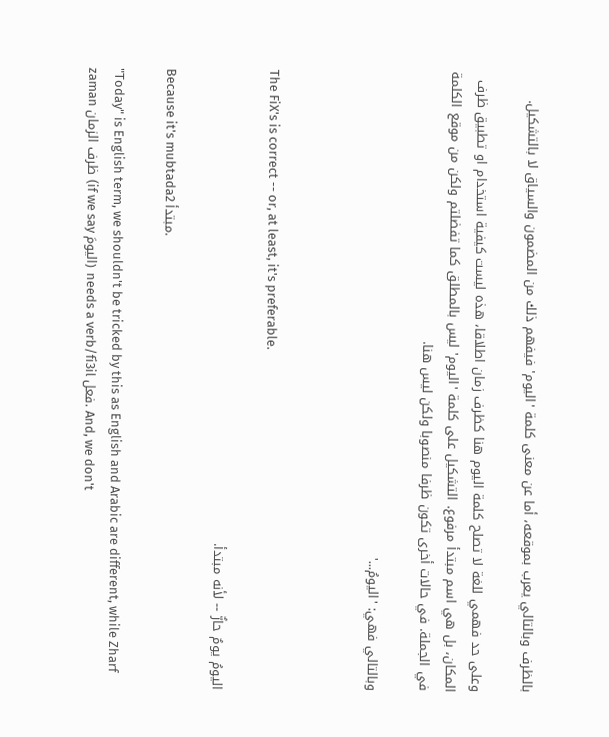بالظرف وبالتالي يعرب بموقعه، أما عن معنى كلمة 'اليوم' فيفهم ذلك من المضمون والسياق لا بالتشكيل.

وعلى حد فهمي للغة لا تصلح كلمة اليوم هنا كظرف زمان اطلاقا، هذه ليست كيفية استخدام او تطبيق ظرف المكان، بل هي اسم مبتدأ مرفوع. التشكيل على كلمة 'اليوم' ليس بالمطلق كما تفضلتم ولكن من موقع الكلمة في الجملة. في حالات أخرى تكون ظرفا منصوبا ولكن ليس هنا.

وبالتالي فهي: 'اليومُ...'



The FiX's is correct -- or, at least, it's preferable.

اليومُ يومٌ حارٌّ -- لأنه مبتدأ.

Because it's mubtada2 مبتدأ.

"Today" is English term, we shouldn't be tricked by this as English and Arabic are different, while Zharf zaman ظرف الزمان (if we say اليومَ) needs a verb/fi3il فعل. And, we don't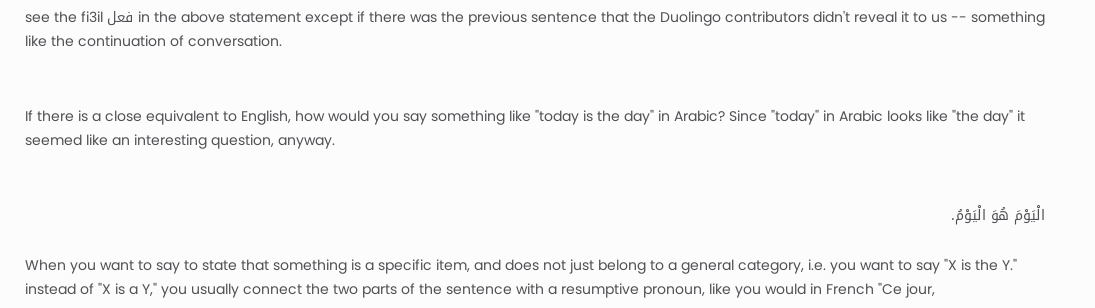see the fi3il فعل in the above statement except if there was the previous sentence that the Duolingo contributors didn't reveal it to us -- something like the continuation of conversation.


If there is a close equivalent to English, how would you say something like "today is the day" in Arabic? Since "today" in Arabic looks like "the day" it seemed like an interesting question, anyway.


الْيَوْمَ هُوَ الْيَوْمُ.

When you want to say to state that something is a specific item, and does not just belong to a general category, i.e. you want to say "X is the Y." instead of "X is a Y," you usually connect the two parts of the sentence with a resumptive pronoun, like you would in French "Ce jour,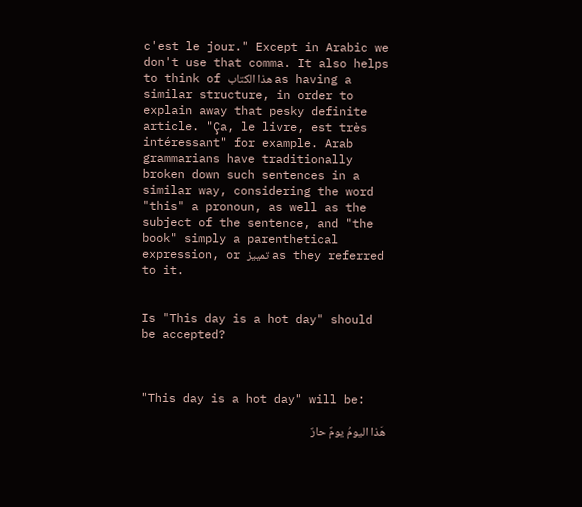c'est le jour." Except in Arabic we don't use that comma. It also helps to think of هذا الكتاب as having a similar structure, in order to explain away that pesky definite article. "Ça, le livre, est très intéressant" for example. Arab grammarians have traditionally broken down such sentences in a similar way, considering the word "this" a pronoun, as well as the subject of the sentence, and "the book" simply a parenthetical expression, or تمييز as they referred to it.


Is "This day is a hot day" should be accepted?



"This day is a hot day" will be:

هَذا اليومُ يومٌ حارٌ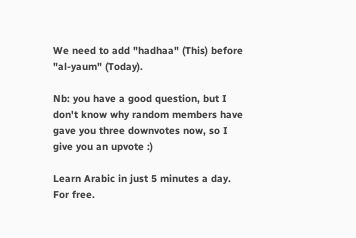We need to add "hadhaa" (This) before "al-yaum" (Today).

Nb: you have a good question, but I don't know why random members have gave you three downvotes now, so I give you an upvote :)

Learn Arabic in just 5 minutes a day. For free.